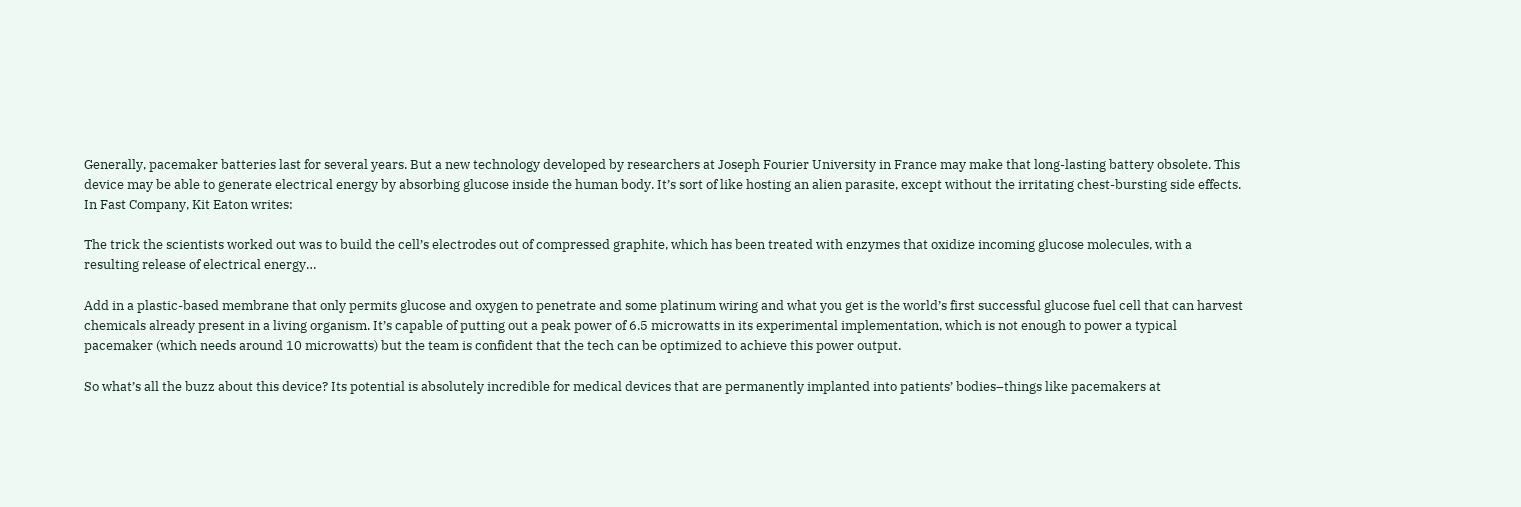Generally, pacemaker batteries last for several years. But a new technology developed by researchers at Joseph Fourier University in France may make that long-lasting battery obsolete. This device may be able to generate electrical energy by absorbing glucose inside the human body. It’s sort of like hosting an alien parasite, except without the irritating chest-bursting side effects. In Fast Company, Kit Eaton writes:

The trick the scientists worked out was to build the cell’s electrodes out of compressed graphite, which has been treated with enzymes that oxidize incoming glucose molecules, with a resulting release of electrical energy…

Add in a plastic-based membrane that only permits glucose and oxygen to penetrate and some platinum wiring and what you get is the world’s first successful glucose fuel cell that can harvest chemicals already present in a living organism. It’s capable of putting out a peak power of 6.5 microwatts in its experimental implementation, which is not enough to power a typical pacemaker (which needs around 10 microwatts) but the team is confident that the tech can be optimized to achieve this power output.

So what’s all the buzz about this device? Its potential is absolutely incredible for medical devices that are permanently implanted into patients’ bodies–things like pacemakers at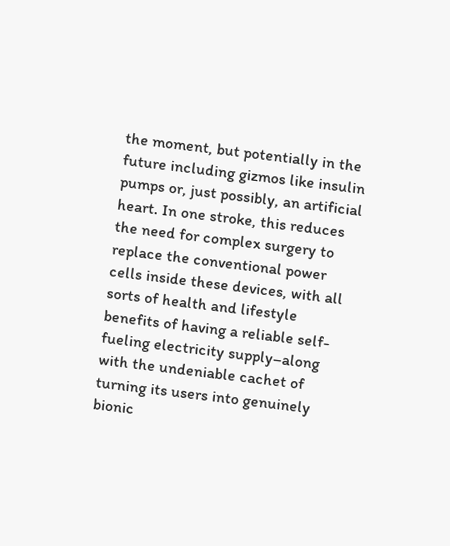the moment, but potentially in the future including gizmos like insulin pumps or, just possibly, an artificial heart. In one stroke, this reduces the need for complex surgery to replace the conventional power cells inside these devices, with all sorts of health and lifestyle benefits of having a reliable self-fueling electricity supply–along with the undeniable cachet of turning its users into genuinely bionic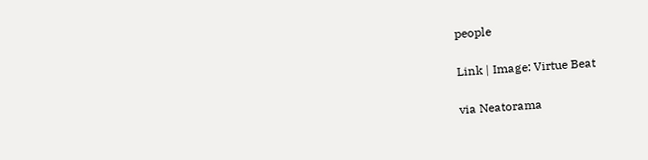people

Link | Image: Virtue Beat

via Neatorama